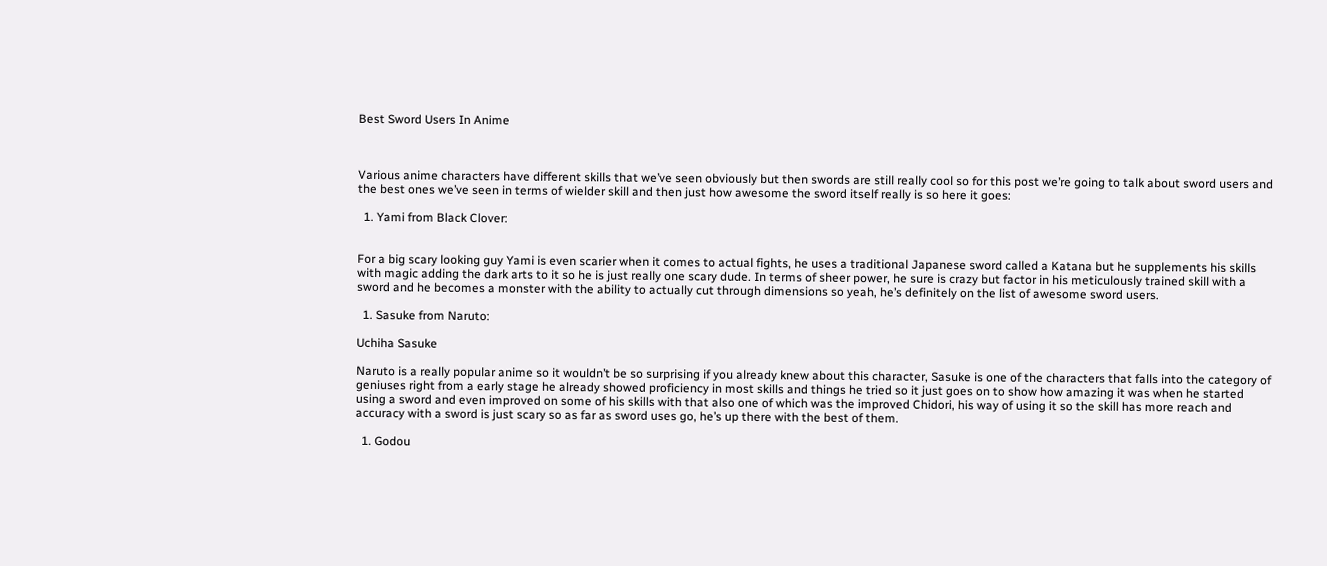Best Sword Users In Anime



Various anime characters have different skills that we’ve seen obviously but then swords are still really cool so for this post we’re going to talk about sword users and the best ones we’ve seen in terms of wielder skill and then just how awesome the sword itself really is so here it goes:

  1. Yami from Black Clover:


For a big scary looking guy Yami is even scarier when it comes to actual fights, he uses a traditional Japanese sword called a Katana but he supplements his skills with magic adding the dark arts to it so he is just really one scary dude. In terms of sheer power, he sure is crazy but factor in his meticulously trained skill with a sword and he becomes a monster with the ability to actually cut through dimensions so yeah, he’s definitely on the list of awesome sword users.

  1. Sasuke from Naruto:

Uchiha Sasuke

Naruto is a really popular anime so it wouldn’t be so surprising if you already knew about this character, Sasuke is one of the characters that falls into the category of geniuses right from a early stage he already showed proficiency in most skills and things he tried so it just goes on to show how amazing it was when he started using a sword and even improved on some of his skills with that also one of which was the improved Chidori, his way of using it so the skill has more reach and accuracy with a sword is just scary so as far as sword uses go, he’s up there with the best of them.

  1. Godou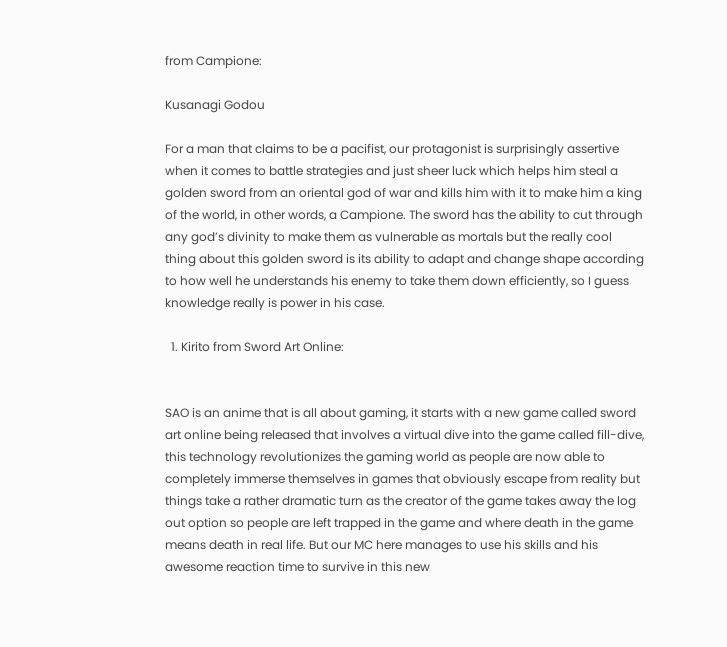from Campione:

Kusanagi Godou

For a man that claims to be a pacifist, our protagonist is surprisingly assertive when it comes to battle strategies and just sheer luck which helps him steal a golden sword from an oriental god of war and kills him with it to make him a king of the world, in other words, a Campione. The sword has the ability to cut through any god’s divinity to make them as vulnerable as mortals but the really cool thing about this golden sword is its ability to adapt and change shape according to how well he understands his enemy to take them down efficiently, so I guess knowledge really is power in his case.

  1. Kirito from Sword Art Online:


SAO is an anime that is all about gaming, it starts with a new game called sword art online being released that involves a virtual dive into the game called fill-dive, this technology revolutionizes the gaming world as people are now able to completely immerse themselves in games that obviously escape from reality but things take a rather dramatic turn as the creator of the game takes away the log out option so people are left trapped in the game and where death in the game means death in real life. But our MC here manages to use his skills and his awesome reaction time to survive in this new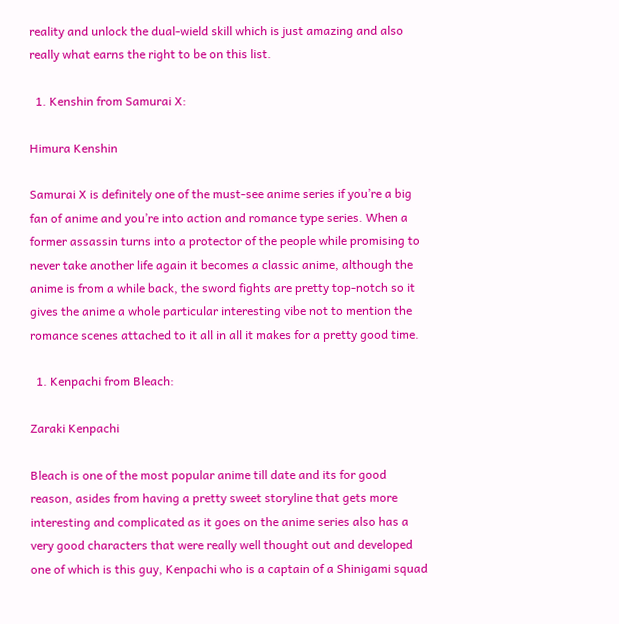reality and unlock the dual-wield skill which is just amazing and also really what earns the right to be on this list.

  1. Kenshin from Samurai X:

Himura Kenshin

Samurai X is definitely one of the must-see anime series if you’re a big fan of anime and you’re into action and romance type series. When a former assassin turns into a protector of the people while promising to never take another life again it becomes a classic anime, although the anime is from a while back, the sword fights are pretty top-notch so it gives the anime a whole particular interesting vibe not to mention the romance scenes attached to it all in all it makes for a pretty good time.

  1. Kenpachi from Bleach:

Zaraki Kenpachi

Bleach is one of the most popular anime till date and its for good reason, asides from having a pretty sweet storyline that gets more interesting and complicated as it goes on the anime series also has a very good characters that were really well thought out and developed one of which is this guy, Kenpachi who is a captain of a Shinigami squad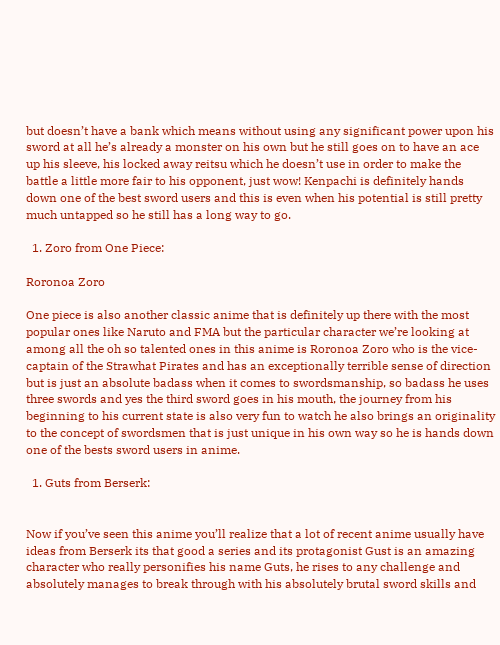but doesn’t have a bank which means without using any significant power upon his sword at all he’s already a monster on his own but he still goes on to have an ace up his sleeve, his locked away reitsu which he doesn’t use in order to make the battle a little more fair to his opponent, just wow! Kenpachi is definitely hands down one of the best sword users and this is even when his potential is still pretty much untapped so he still has a long way to go.

  1. Zoro from One Piece:

Roronoa Zoro

One piece is also another classic anime that is definitely up there with the most popular ones like Naruto and FMA but the particular character we’re looking at among all the oh so talented ones in this anime is Roronoa Zoro who is the vice-captain of the Strawhat Pirates and has an exceptionally terrible sense of direction but is just an absolute badass when it comes to swordsmanship, so badass he uses three swords and yes the third sword goes in his mouth, the journey from his beginning to his current state is also very fun to watch he also brings an originality to the concept of swordsmen that is just unique in his own way so he is hands down one of the bests sword users in anime.

  1. Guts from Berserk:


Now if you’ve seen this anime you’ll realize that a lot of recent anime usually have ideas from Berserk its that good a series and its protagonist Gust is an amazing character who really personifies his name Guts, he rises to any challenge and absolutely manages to break through with his absolutely brutal sword skills and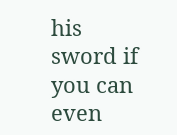his sword if you can even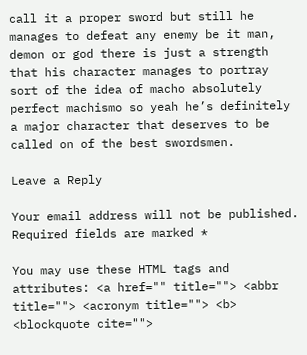call it a proper sword but still he manages to defeat any enemy be it man, demon or god there is just a strength that his character manages to portray sort of the idea of macho absolutely perfect machismo so yeah he’s definitely a major character that deserves to be called on of the best swordsmen.

Leave a Reply

Your email address will not be published. Required fields are marked *

You may use these HTML tags and attributes: <a href="" title=""> <abbr title=""> <acronym title=""> <b> <blockquote cite="">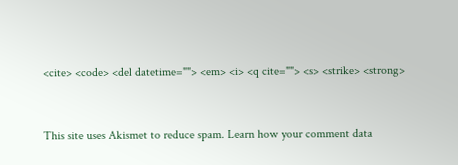<cite> <code> <del datetime=""> <em> <i> <q cite=""> <s> <strike> <strong>


This site uses Akismet to reduce spam. Learn how your comment data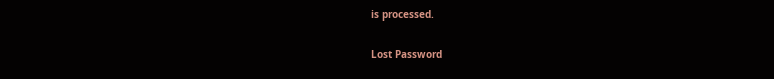is processed.

Lost Password